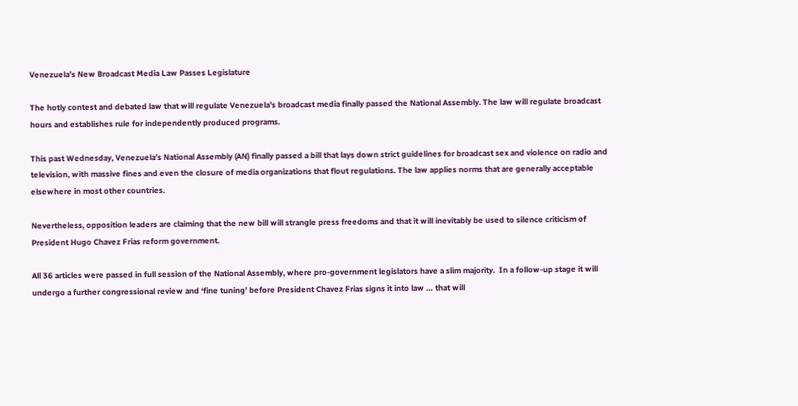Venezuela’s New Broadcast Media Law Passes Legislature

The hotly contest and debated law that will regulate Venezuela's broadcast media finally passed the National Assembly. The law will regulate broadcast hours and establishes rule for independently produced programs.

This past Wednesday, Venezuela’s National Assembly (AN) finally passed a bill that lays down strict guidelines for broadcast sex and violence on radio and television, with massive fines and even the closure of media organizations that flout regulations. The law applies norms that are generally acceptable elsewhere in most other countries.

Nevertheless, opposition leaders are claiming that the new bill will strangle press freedoms and that it will inevitably be used to silence criticism of President Hugo Chavez Frias reform government.

All 36 articles were passed in full session of the National Assembly, where pro-government legislators have a slim majority.  In a follow-up stage it will undergo a further congressional review and ‘fine tuning’ before President Chavez Frias signs it into law … that will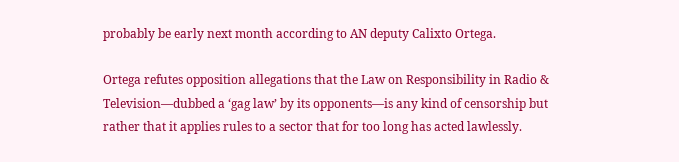probably be early next month according to AN deputy Calixto Ortega.

Ortega refutes opposition allegations that the Law on Responsibility in Radio & Television—dubbed a ‘gag law’ by its opponents—is any kind of censorship but rather that it applies rules to a sector that for too long has acted lawlessly.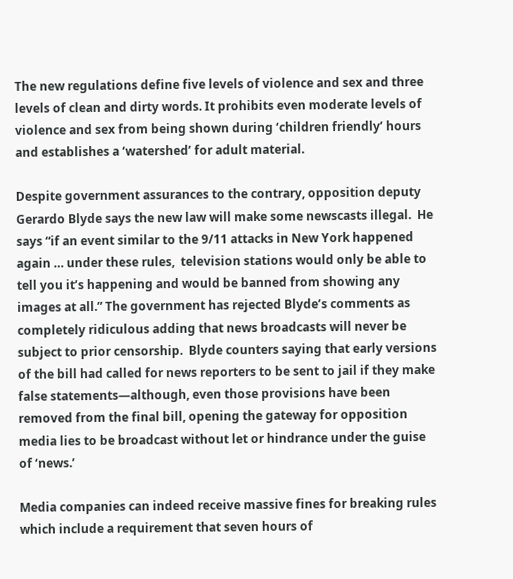The new regulations define five levels of violence and sex and three levels of clean and dirty words. It prohibits even moderate levels of violence and sex from being shown during ‘children friendly’ hours and establishes a ‘watershed’ for adult material.

Despite government assurances to the contrary, opposition deputy Gerardo Blyde says the new law will make some newscasts illegal.  He says “if an event similar to the 9/11 attacks in New York happened again … under these rules,  television stations would only be able to tell you it’s happening and would be banned from showing any images at all.” The government has rejected Blyde’s comments as completely ridiculous adding that news broadcasts will never be subject to prior censorship.  Blyde counters saying that early versions of the bill had called for news reporters to be sent to jail if they make false statements—although, even those provisions have been removed from the final bill, opening the gateway for opposition media lies to be broadcast without let or hindrance under the guise of ‘news.’

Media companies can indeed receive massive fines for breaking rules which include a requirement that seven hours of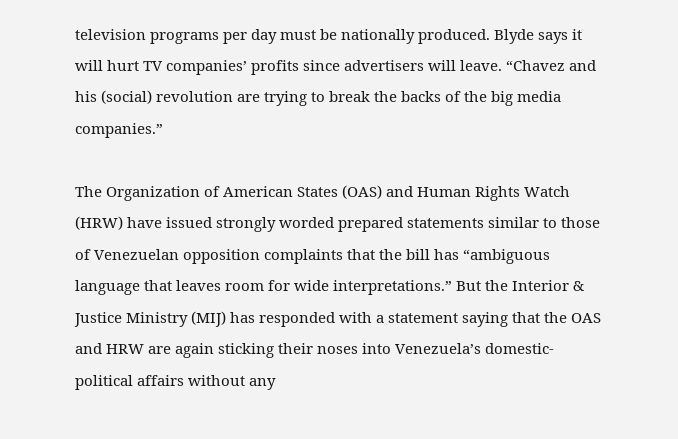television programs per day must be nationally produced. Blyde says it will hurt TV companies’ profits since advertisers will leave. “Chavez and his (social) revolution are trying to break the backs of the big media companies.”

The Organization of American States (OAS) and Human Rights Watch (HRW) have issued strongly worded prepared statements similar to those of Venezuelan opposition complaints that the bill has “ambiguous language that leaves room for wide interpretations.” But the Interior & Justice Ministry (MIJ) has responded with a statement saying that the OAS and HRW are again sticking their noses into Venezuela’s domestic-political affairs without any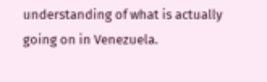understanding of what is actually going on in Venezuela.